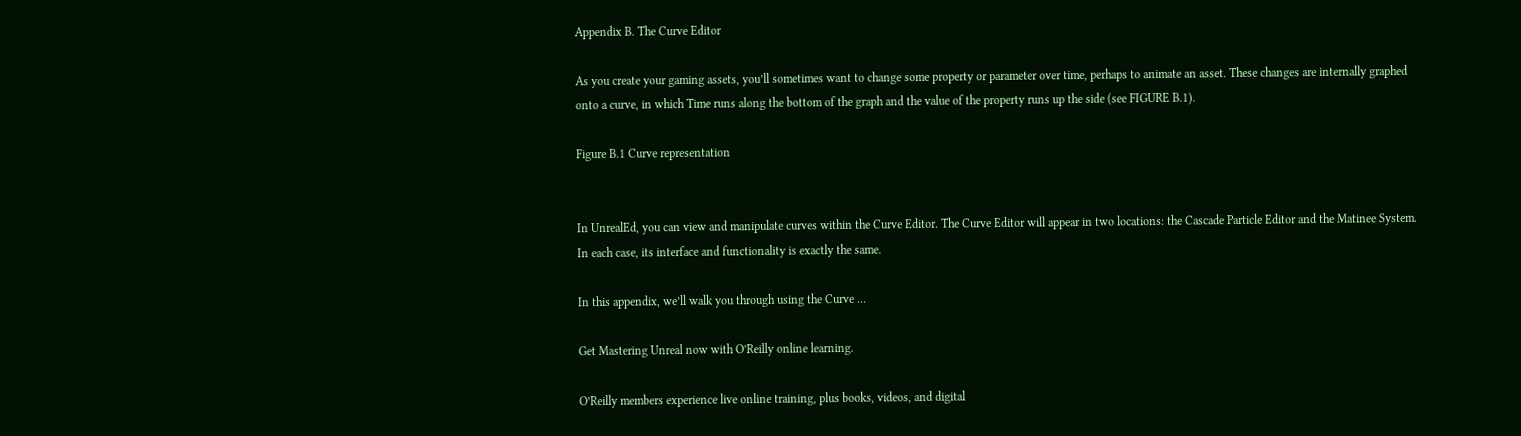Appendix B. The Curve Editor

As you create your gaming assets, you’ll sometimes want to change some property or parameter over time, perhaps to animate an asset. These changes are internally graphed onto a curve, in which Time runs along the bottom of the graph and the value of the property runs up the side (see FIGURE B.1).

Figure B.1 Curve representation


In UnrealEd, you can view and manipulate curves within the Curve Editor. The Curve Editor will appear in two locations: the Cascade Particle Editor and the Matinee System. In each case, its interface and functionality is exactly the same.

In this appendix, we’ll walk you through using the Curve ...

Get Mastering Unreal now with O’Reilly online learning.

O’Reilly members experience live online training, plus books, videos, and digital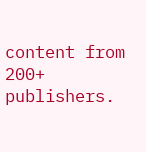content from 200+ publishers.